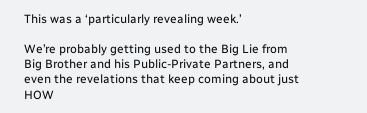This was a ‘particularly revealing week.’

We’re probably getting used to the Big Lie from Big Brother and his Public-Private Partners, and even the revelations that keep coming about just HOW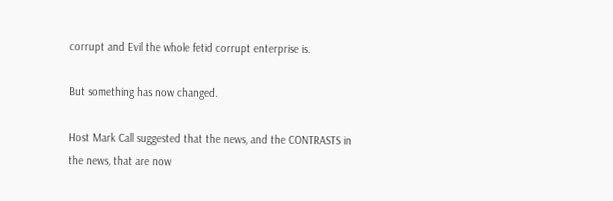corrupt and Evil the whole fetid corrupt enterprise is.

But something has now changed.

Host Mark Call suggested that the news, and the CONTRASTS in the news, that are now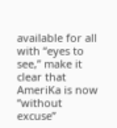available for all with “eyes to see,” make it clear that AmeriKa is now “without excuse”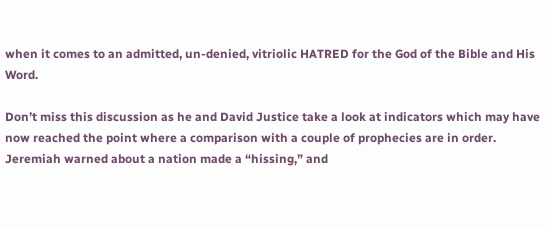when it comes to an admitted, un-denied, vitriolic HATRED for the God of the Bible and His Word.

Don’t miss this discussion as he and David Justice take a look at indicators which may have now reached the point where a comparison with a couple of prophecies are in order. Jeremiah warned about a nation made a “hissing,” and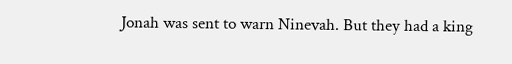Jonah was sent to warn Ninevah. But they had a king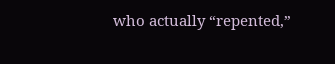who actually “repented,”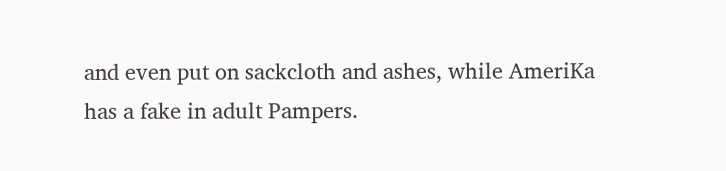and even put on sackcloth and ashes, while AmeriKa has a fake in adult Pampers.